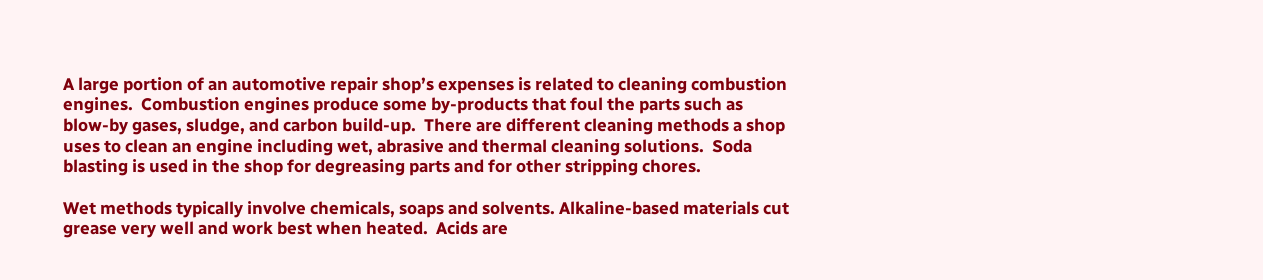A large portion of an automotive repair shop’s expenses is related to cleaning combustion engines.  Combustion engines produce some by-products that foul the parts such as blow-by gases, sludge, and carbon build-up.  There are different cleaning methods a shop uses to clean an engine including wet, abrasive and thermal cleaning solutions.  Soda blasting is used in the shop for degreasing parts and for other stripping chores.

Wet methods typically involve chemicals, soaps and solvents. Alkaline-based materials cut grease very well and work best when heated.  Acids are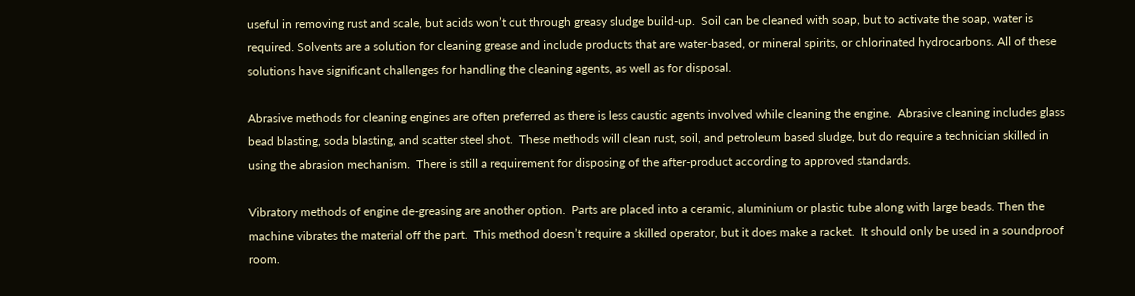useful in removing rust and scale, but acids won’t cut through greasy sludge build-up.  Soil can be cleaned with soap, but to activate the soap, water is required. Solvents are a solution for cleaning grease and include products that are water-based, or mineral spirits, or chlorinated hydrocarbons. All of these solutions have significant challenges for handling the cleaning agents, as well as for disposal.

Abrasive methods for cleaning engines are often preferred as there is less caustic agents involved while cleaning the engine.  Abrasive cleaning includes glass bead blasting, soda blasting, and scatter steel shot.  These methods will clean rust, soil, and petroleum based sludge, but do require a technician skilled in using the abrasion mechanism.  There is still a requirement for disposing of the after-product according to approved standards.

Vibratory methods of engine de-greasing are another option.  Parts are placed into a ceramic, aluminium or plastic tube along with large beads. Then the machine vibrates the material off the part.  This method doesn’t require a skilled operator, but it does make a racket.  It should only be used in a soundproof room.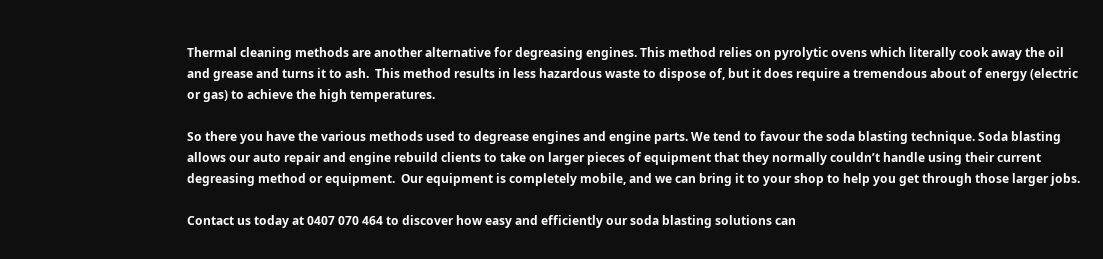Thermal cleaning methods are another alternative for degreasing engines. This method relies on pyrolytic ovens which literally cook away the oil and grease and turns it to ash.  This method results in less hazardous waste to dispose of, but it does require a tremendous about of energy (electric or gas) to achieve the high temperatures.

So there you have the various methods used to degrease engines and engine parts. We tend to favour the soda blasting technique. Soda blasting allows our auto repair and engine rebuild clients to take on larger pieces of equipment that they normally couldn’t handle using their current degreasing method or equipment.  Our equipment is completely mobile, and we can bring it to your shop to help you get through those larger jobs.

Contact us today at 0407 070 464 to discover how easy and efficiently our soda blasting solutions can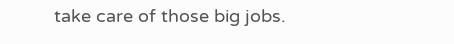take care of those big jobs.